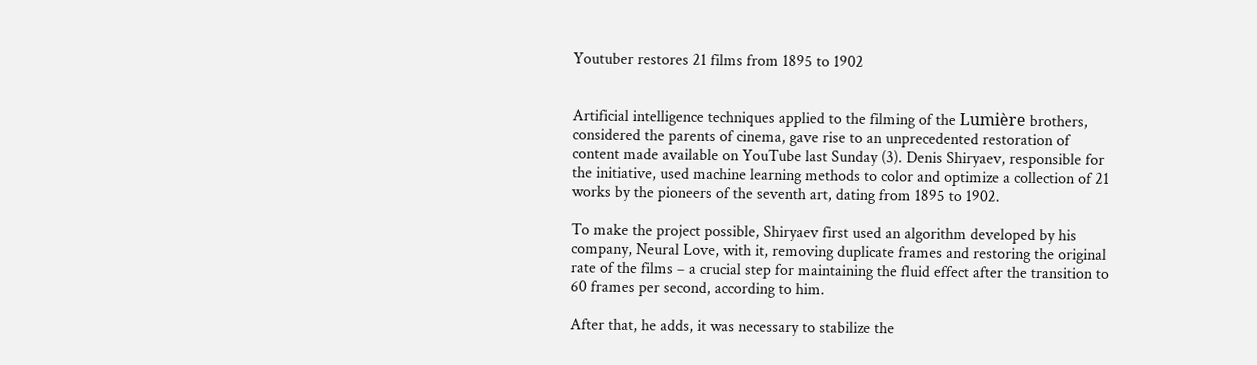Youtuber restores 21 films from 1895 to 1902


Artificial intelligence techniques applied to the filming of the Lumière brothers, considered the parents of cinema, gave rise to an unprecedented restoration of content made available on YouTube last Sunday (3). Denis Shiryaev, responsible for the initiative, used machine learning methods to color and optimize a collection of 21 works by the pioneers of the seventh art, dating from 1895 to 1902.

To make the project possible, Shiryaev first used an algorithm developed by his company, Neural Love, with it, removing duplicate frames and restoring the original rate of the films – a crucial step for maintaining the fluid effect after the transition to 60 frames per second, according to him.

After that, he adds, it was necessary to stabilize the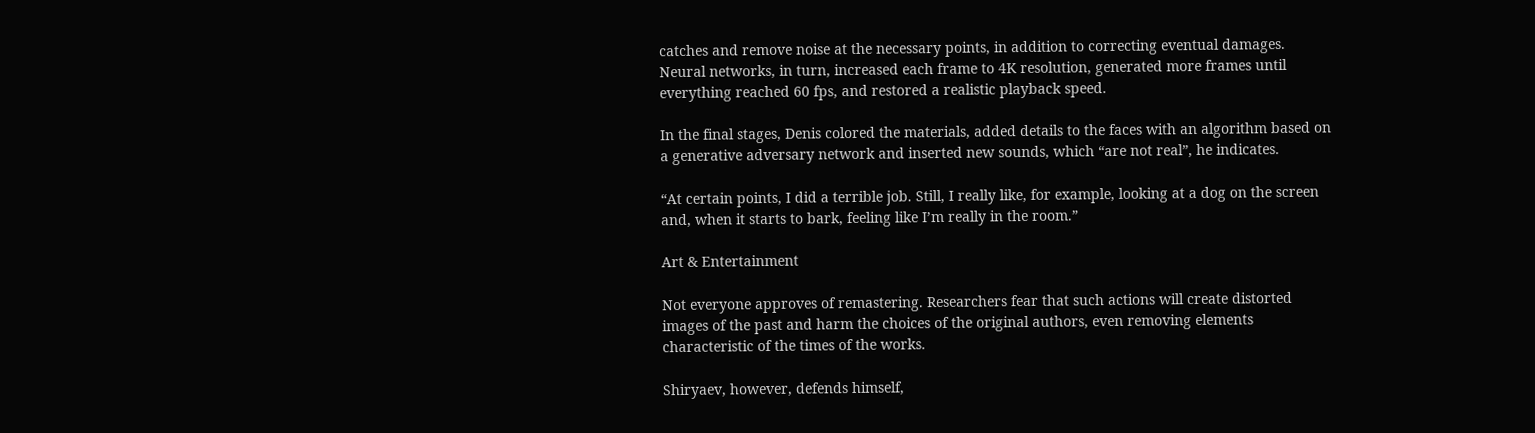catches and remove noise at the necessary points, in addition to correcting eventual damages. Neural networks, in turn, increased each frame to 4K resolution, generated more frames until everything reached 60 fps, and restored a realistic playback speed.

In the final stages, Denis colored the materials, added details to the faces with an algorithm based on a generative adversary network and inserted new sounds, which “are not real”, he indicates.

“At certain points, I did a terrible job. Still, I really like, for example, looking at a dog on the screen and, when it starts to bark, feeling like I’m really in the room.”

Art & Entertainment

Not everyone approves of remastering. Researchers fear that such actions will create distorted images of the past and harm the choices of the original authors, even removing elements characteristic of the times of the works.

Shiryaev, however, defends himself,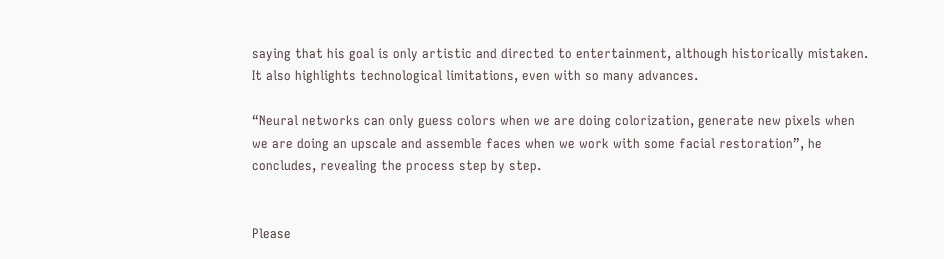saying that his goal is only artistic and directed to entertainment, although historically mistaken. It also highlights technological limitations, even with so many advances.

“Neural networks can only guess colors when we are doing colorization, generate new pixels when we are doing an upscale and assemble faces when we work with some facial restoration”, he concludes, revealing the process step by step.


Please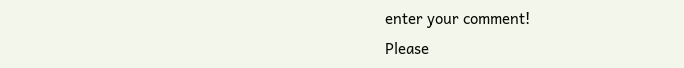enter your comment!
Please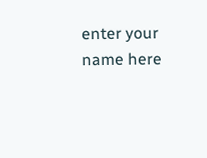enter your name here